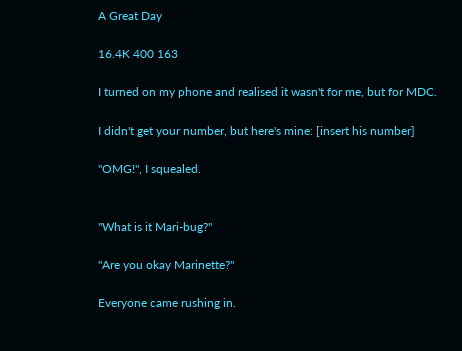A Great Day

16.4K 400 163

I turned on my phone and realised it wasn't for me, but for MDC.

I didn't get your number, but here's mine: [insert his number]

"OMG!", I squealed.


"What is it Mari-bug?"

"Are you okay Marinette?"

Everyone came rushing in.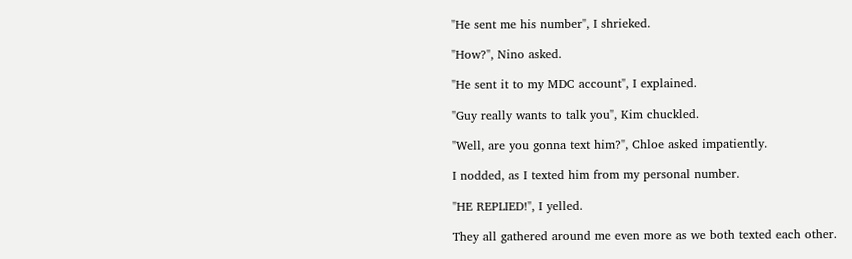"He sent me his number", I shrieked.

"How?", Nino asked.

"He sent it to my MDC account", I explained.

"Guy really wants to talk you", Kim chuckled.

"Well, are you gonna text him?", Chloe asked impatiently.

I nodded, as I texted him from my personal number.

"HE REPLIED!", I yelled.

They all gathered around me even more as we both texted each other.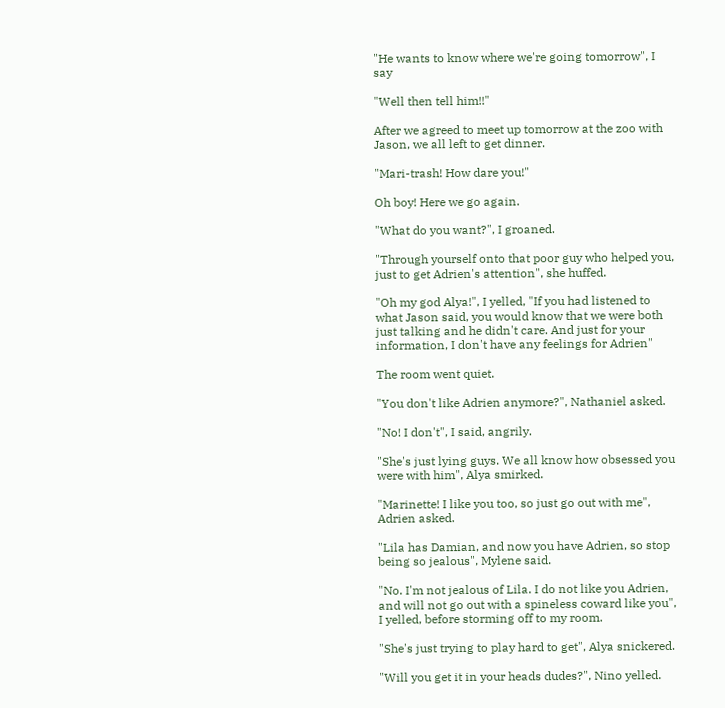"He wants to know where we're going tomorrow", I say

"Well then tell him!!"

After we agreed to meet up tomorrow at the zoo with Jason, we all left to get dinner.

"Mari-trash! How dare you!"

Oh boy! Here we go again.

"What do you want?", I groaned.

"Through yourself onto that poor guy who helped you, just to get Adrien's attention", she huffed.

"Oh my god Alya!", I yelled, "If you had listened to what Jason said, you would know that we were both just talking and he didn't care. And just for your information, I don't have any feelings for Adrien"

The room went quiet.

"You don't like Adrien anymore?", Nathaniel asked.

"No! I don't", I said, angrily.

"She's just lying guys. We all know how obsessed you were with him", Alya smirked.

"Marinette! I like you too, so just go out with me", Adrien asked.

"Lila has Damian, and now you have Adrien, so stop being so jealous", Mylene said.

"No. I'm not jealous of Lila. I do not like you Adrien, and will not go out with a spineless coward like you", I yelled, before storming off to my room.

"She's just trying to play hard to get", Alya snickered.

"Will you get it in your heads dudes?", Nino yelled.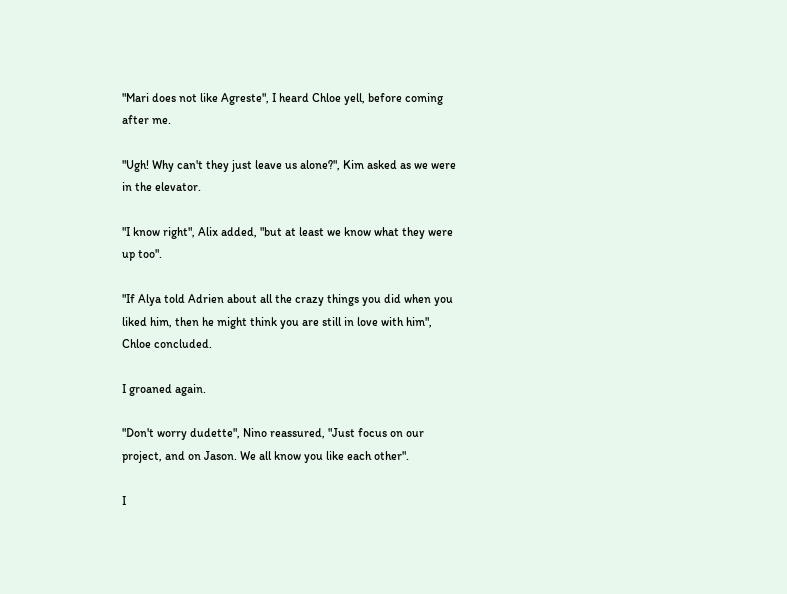"Mari does not like Agreste", I heard Chloe yell, before coming after me.

"Ugh! Why can't they just leave us alone?", Kim asked as we were in the elevator.

"I know right", Alix added, "but at least we know what they were up too".

"If Alya told Adrien about all the crazy things you did when you liked him, then he might think you are still in love with him", Chloe concluded.

I groaned again.

"Don't worry dudette", Nino reassured, "Just focus on our project, and on Jason. We all know you like each other".

I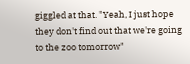giggled at that. "Yeah, I just hope they don't find out that we're going to the zoo tomorrow"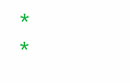*                                                     *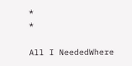*                                                *

All I NeededWhere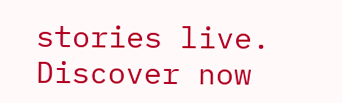stories live. Discover now